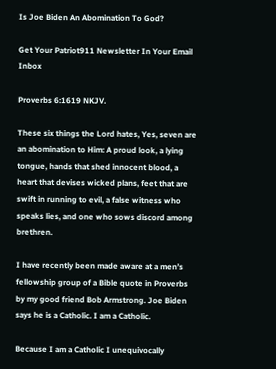Is Joe Biden An Abomination To God?

Get Your Patriot911 Newsletter In Your Email Inbox

Proverbs 6:1619 NKJV.

These six things the Lord hates, Yes, seven are an abomination to Him: A proud look, a lying tongue, hands that shed innocent blood, a heart that devises wicked plans, feet that are swift in running to evil, a false witness who speaks lies, and one who sows discord among brethren.

I have recently been made aware at a men’s fellowship group of a Bible quote in Proverbs by my good friend Bob Armstrong. Joe Biden says he is a Catholic. I am a Catholic.

Because I am a Catholic I unequivocally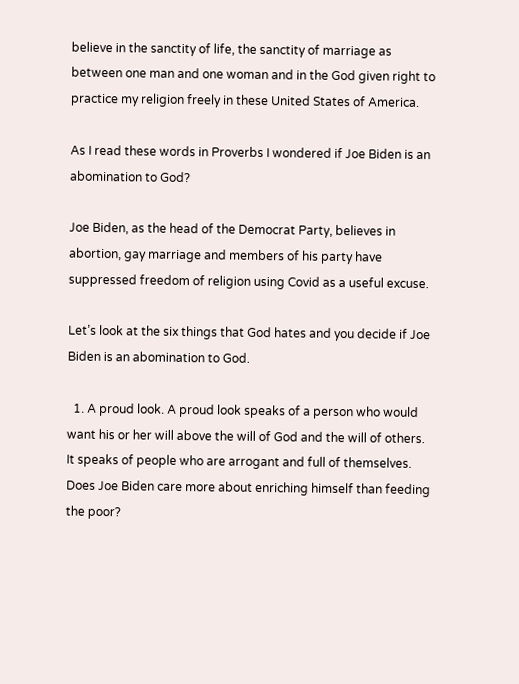believe in the sanctity of life, the sanctity of marriage as between one man and one woman and in the God given right to practice my religion freely in these United States of America.

As I read these words in Proverbs I wondered if Joe Biden is an abomination to God?

Joe Biden, as the head of the Democrat Party, believes in abortion, gay marriage and members of his party have suppressed freedom of religion using Covid as a useful excuse.

Let’s look at the six things that God hates and you decide if Joe Biden is an abomination to God.

  1. A proud look. A proud look speaks of a person who would want his or her will above the will of God and the will of others. It speaks of people who are arrogant and full of themselves. Does Joe Biden care more about enriching himself than feeding the poor?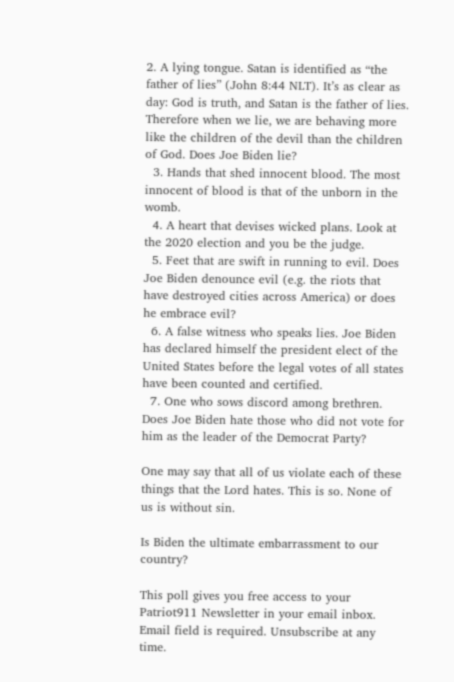2. A lying tongue. Satan is identified as “the father of lies” (John 8:44 NLT). It’s as clear as day: God is truth, and Satan is the father of lies. Therefore when we lie, we are behaving more like the children of the devil than the children of God. Does Joe Biden lie?
  3. Hands that shed innocent blood. The most innocent of blood is that of the unborn in the womb.
  4. A heart that devises wicked plans. Look at the 2020 election and you be the judge.
  5. Feet that are swift in running to evil. Does Joe Biden denounce evil (e.g. the riots that have destroyed cities across America) or does he embrace evil?
  6. A false witness who speaks lies. Joe Biden has declared himself the president elect of the United States before the legal votes of all states have been counted and certified.
  7. One who sows discord among brethren. Does Joe Biden hate those who did not vote for him as the leader of the Democrat Party?

One may say that all of us violate each of these things that the Lord hates. This is so. None of us is without sin.

Is Biden the ultimate embarrassment to our country?

This poll gives you free access to your Patriot911 Newsletter in your email inbox. Email field is required. Unsubscribe at any time.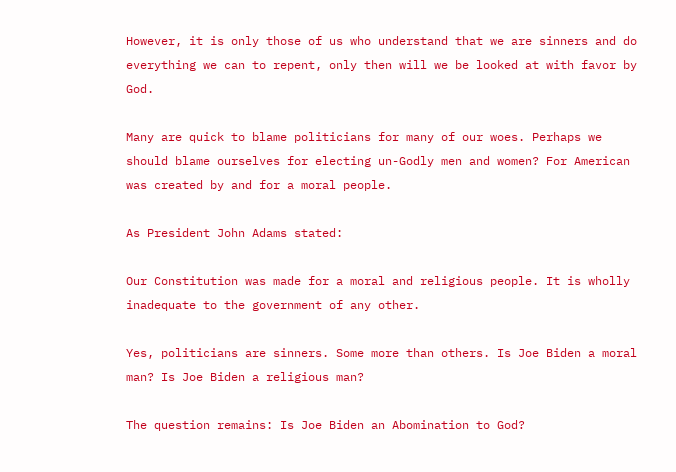However, it is only those of us who understand that we are sinners and do everything we can to repent, only then will we be looked at with favor by God.

Many are quick to blame politicians for many of our woes. Perhaps we should blame ourselves for electing un-Godly men and women? For American was created by and for a moral people.

As President John Adams stated:

Our Constitution was made for a moral and religious people. It is wholly inadequate to the government of any other.

Yes, politicians are sinners. Some more than others. Is Joe Biden a moral man? Is Joe Biden a religious man?

The question remains: Is Joe Biden an Abomination to God?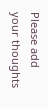Please add your thoughts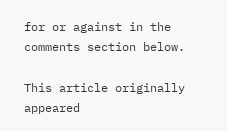for or against in the comments section below.

This article originally appeared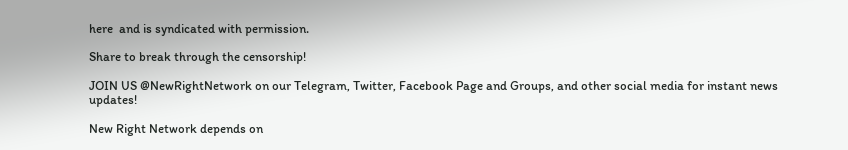here  and is syndicated with permission.

Share to break through the censorship!

JOIN US @NewRightNetwork on our Telegram, Twitter, Facebook Page and Groups, and other social media for instant news updates!

New Right Network depends on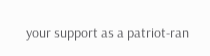your support as a patriot-ran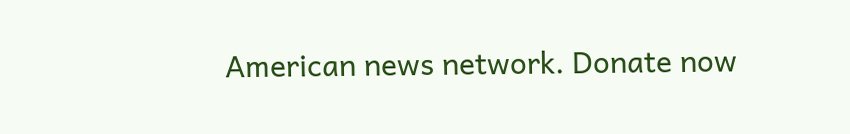American news network. Donate now